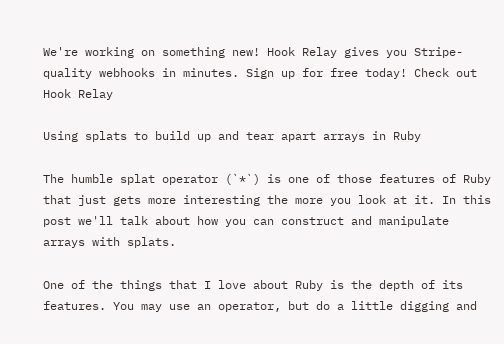We're working on something new! Hook Relay gives you Stripe-quality webhooks in minutes. Sign up for free today! Check out Hook Relay

Using splats to build up and tear apart arrays in Ruby

The humble splat operator (`*`) is one of those features of Ruby that just gets more interesting the more you look at it. In this post we'll talk about how you can construct and manipulate arrays with splats.

One of the things that I love about Ruby is the depth of its features. You may use an operator, but do a little digging and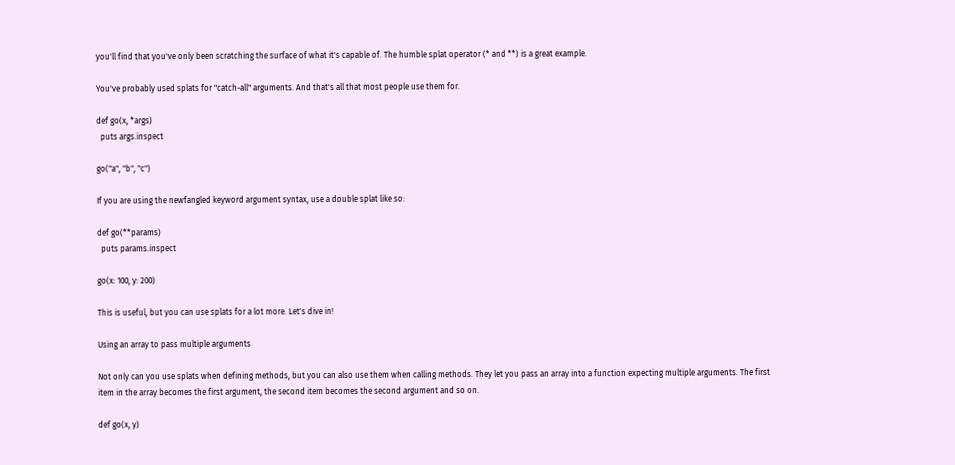you'll find that you've only been scratching the surface of what it's capable of. The humble splat operator (* and **) is a great example.

You've probably used splats for "catch-all" arguments. And that's all that most people use them for.

def go(x, *args)
  puts args.inspect

go("a", "b", "c")

If you are using the newfangled keyword argument syntax, use a double splat like so:

def go(**params)
  puts params.inspect

go(x: 100, y: 200)

This is useful, but you can use splats for a lot more. Let's dive in!

Using an array to pass multiple arguments

Not only can you use splats when defining methods, but you can also use them when calling methods. They let you pass an array into a function expecting multiple arguments. The first item in the array becomes the first argument, the second item becomes the second argument and so on.

def go(x, y)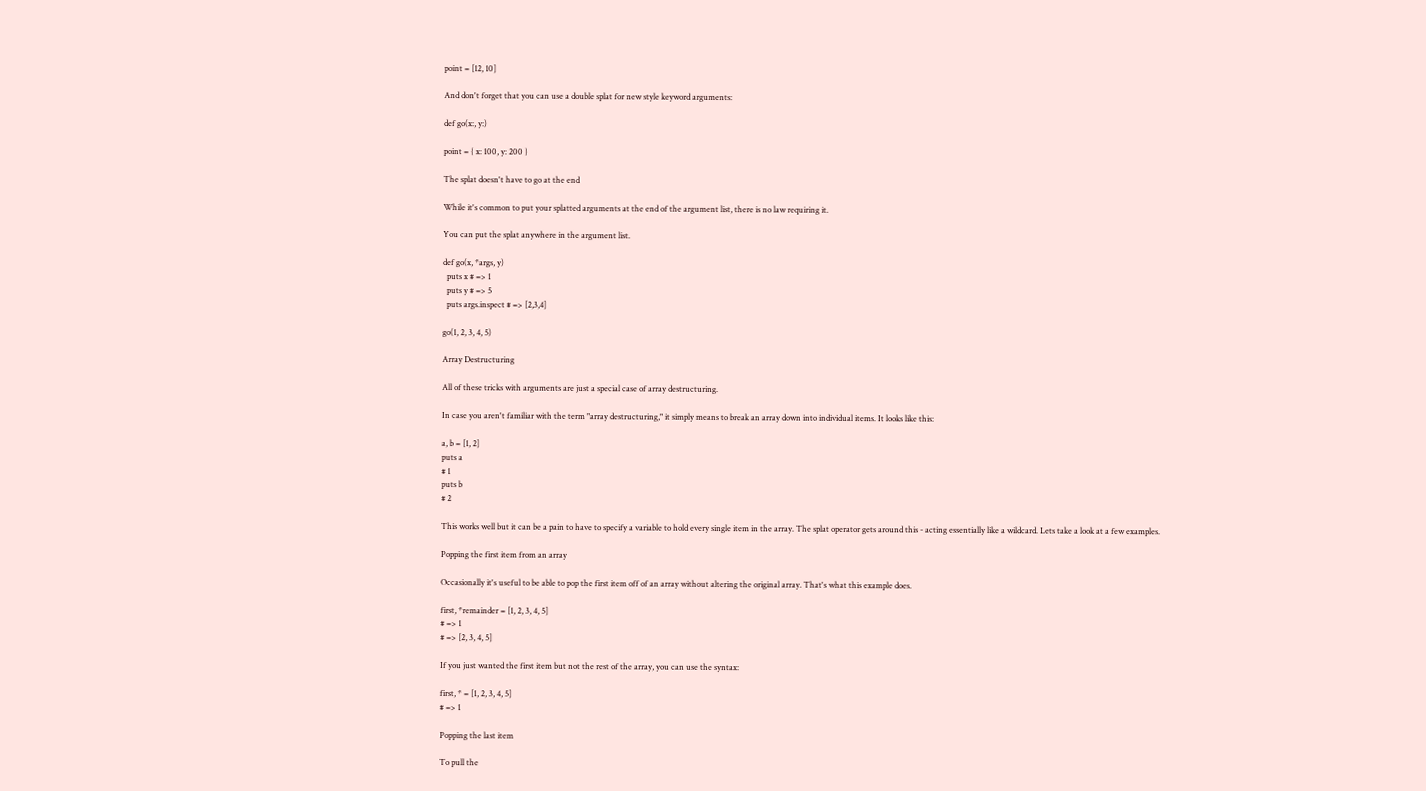point = [12, 10]

And don't forget that you can use a double splat for new style keyword arguments:

def go(x:, y:)

point = { x: 100, y: 200 }

The splat doesn't have to go at the end

While it's common to put your splatted arguments at the end of the argument list, there is no law requiring it.

You can put the splat anywhere in the argument list.

def go(x, *args, y)
  puts x # => 1
  puts y # => 5
  puts args.inspect # => [2,3,4]

go(1, 2, 3, 4, 5)

Array Destructuring

All of these tricks with arguments are just a special case of array destructuring.

In case you aren't familiar with the term "array destructuring," it simply means to break an array down into individual items. It looks like this:

a, b = [1, 2]
puts a
# 1
puts b
# 2

This works well but it can be a pain to have to specify a variable to hold every single item in the array. The splat operator gets around this - acting essentially like a wildcard. Lets take a look at a few examples.

Popping the first item from an array

Occasionally it's useful to be able to pop the first item off of an array without altering the original array. That's what this example does.

first, *remainder = [1, 2, 3, 4, 5]
# => 1
# => [2, 3, 4, 5]

If you just wanted the first item but not the rest of the array, you can use the syntax:

first, * = [1, 2, 3, 4, 5]
# => 1

Popping the last item

To pull the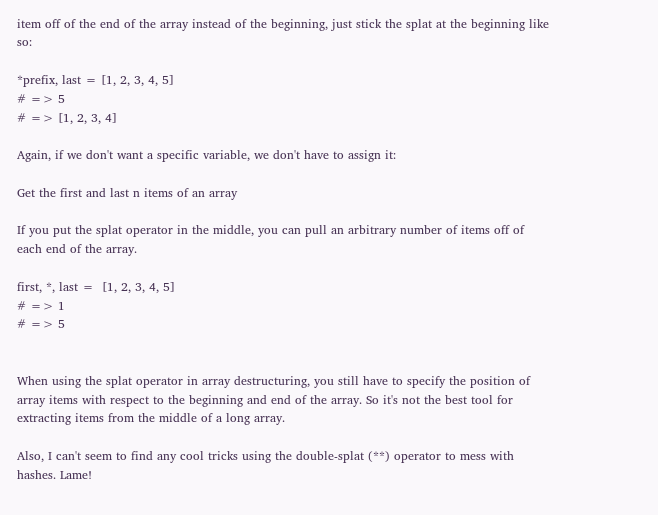item off of the end of the array instead of the beginning, just stick the splat at the beginning like so:

*prefix, last = [1, 2, 3, 4, 5]
# => 5
# => [1, 2, 3, 4]

Again, if we don't want a specific variable, we don't have to assign it:

Get the first and last n items of an array

If you put the splat operator in the middle, you can pull an arbitrary number of items off of each end of the array.

first, *, last =  [1, 2, 3, 4, 5]
# => 1
# => 5


When using the splat operator in array destructuring, you still have to specify the position of array items with respect to the beginning and end of the array. So it's not the best tool for extracting items from the middle of a long array.

Also, I can't seem to find any cool tricks using the double-splat (**) operator to mess with hashes. Lame!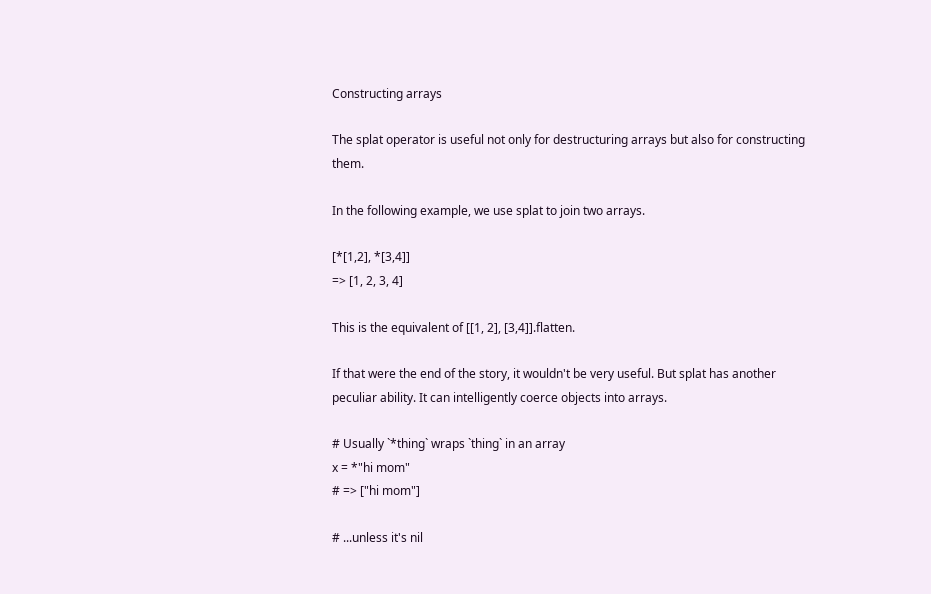Constructing arrays

The splat operator is useful not only for destructuring arrays but also for constructing them.

In the following example, we use splat to join two arrays.

[*[1,2], *[3,4]]
=> [1, 2, 3, 4]

This is the equivalent of [[1, 2], [3,4]].flatten.

If that were the end of the story, it wouldn't be very useful. But splat has another peculiar ability. It can intelligently coerce objects into arrays.

# Usually `*thing` wraps `thing` in an array
x = *"hi mom"
# => ["hi mom"]

# ...unless it's nil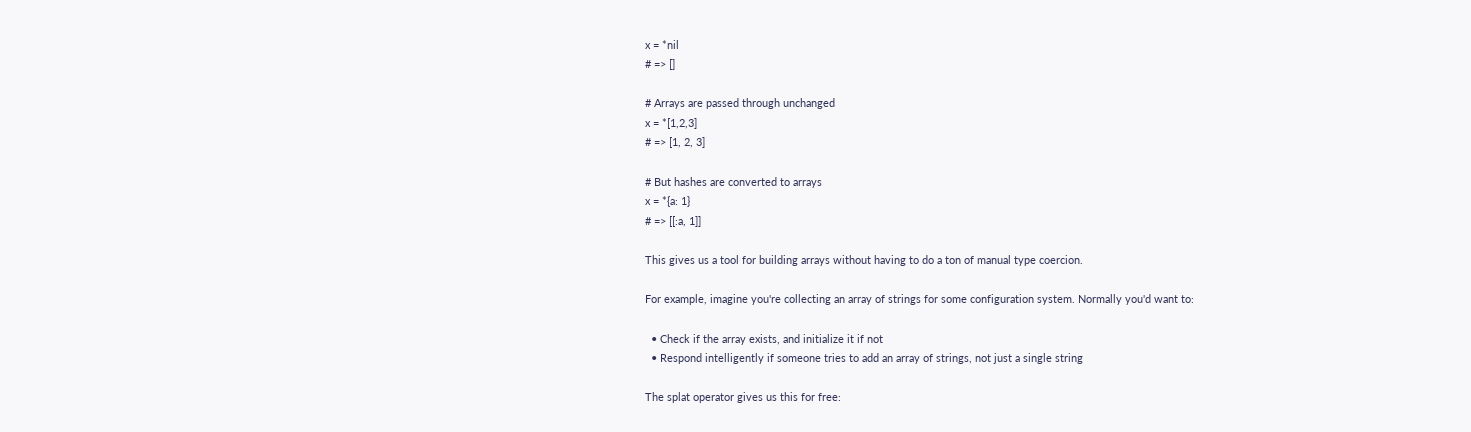x = *nil
# => []

# Arrays are passed through unchanged
x = *[1,2,3]
# => [1, 2, 3]

# But hashes are converted to arrays
x = *{a: 1}
# => [[:a, 1]]

This gives us a tool for building arrays without having to do a ton of manual type coercion.

For example, imagine you're collecting an array of strings for some configuration system. Normally you'd want to:

  • Check if the array exists, and initialize it if not
  • Respond intelligently if someone tries to add an array of strings, not just a single string

The splat operator gives us this for free: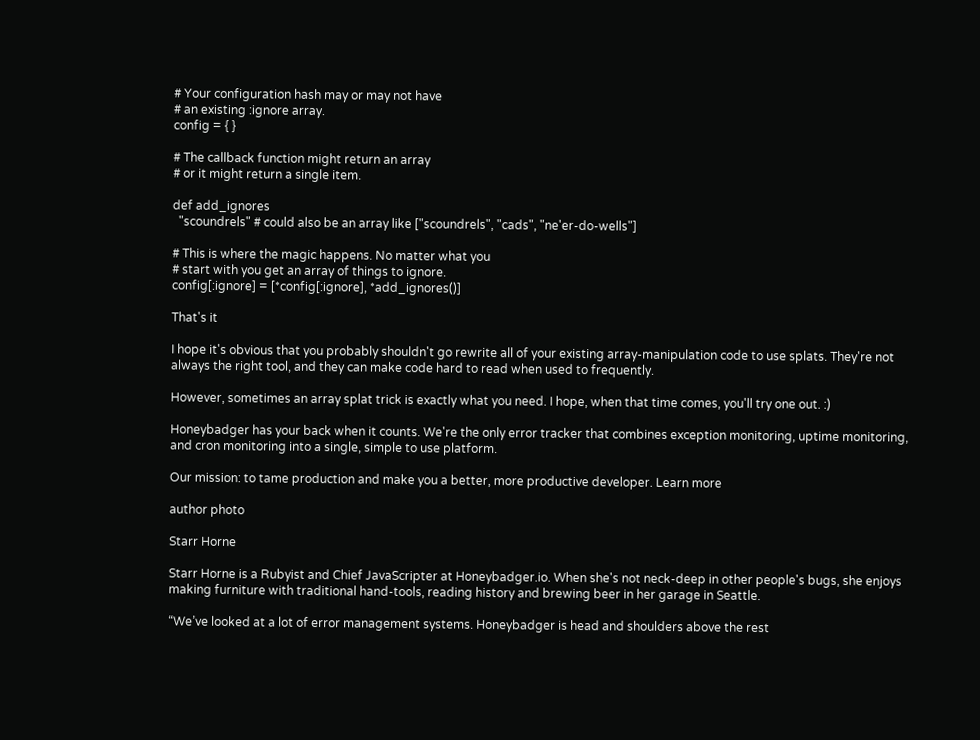# Your configuration hash may or may not have
# an existing :ignore array.
config = { }

# The callback function might return an array
# or it might return a single item.

def add_ignores
  "scoundrels" # could also be an array like ["scoundrels", "cads", "ne'er-do-wells"]

# This is where the magic happens. No matter what you
# start with you get an array of things to ignore.
config[:ignore] = [*config[:ignore], *add_ignores()]

That's it

I hope it's obvious that you probably shouldn't go rewrite all of your existing array-manipulation code to use splats. They're not always the right tool, and they can make code hard to read when used to frequently.

However, sometimes an array splat trick is exactly what you need. I hope, when that time comes, you'll try one out. :)

Honeybadger has your back when it counts. We're the only error tracker that combines exception monitoring, uptime monitoring, and cron monitoring into a single, simple to use platform.

Our mission: to tame production and make you a better, more productive developer. Learn more

author photo

Starr Horne

Starr Horne is a Rubyist and Chief JavaScripter at Honeybadger.io. When she's not neck-deep in other people's bugs, she enjoys making furniture with traditional hand-tools, reading history and brewing beer in her garage in Seattle.

“We’ve looked at a lot of error management systems. Honeybadger is head and shoulders above the rest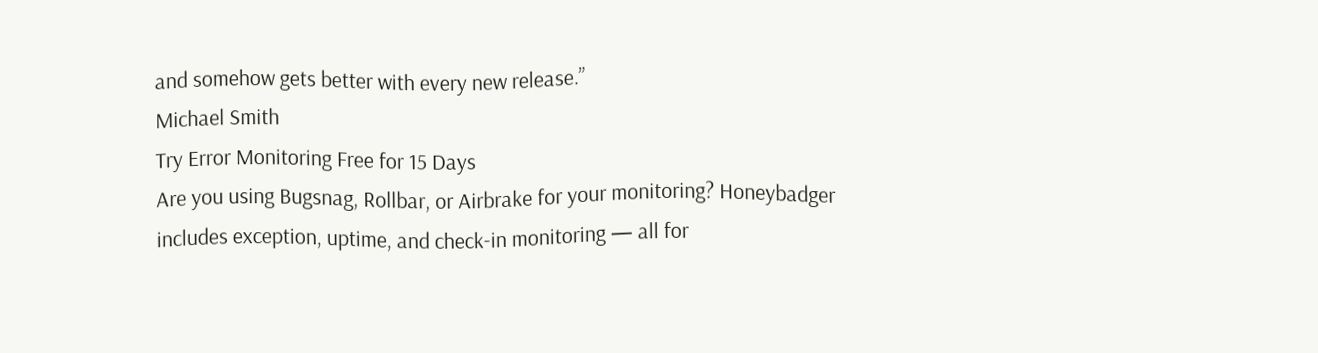and somehow gets better with every new release.”
Michael Smith
Try Error Monitoring Free for 15 Days
Are you using Bugsnag, Rollbar, or Airbrake for your monitoring? Honeybadger includes exception, uptime, and check-in monitoring — all for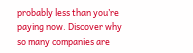probably less than you’re paying now. Discover why so many companies are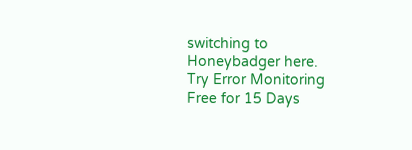switching to Honeybadger here.
Try Error Monitoring Free for 15 Days